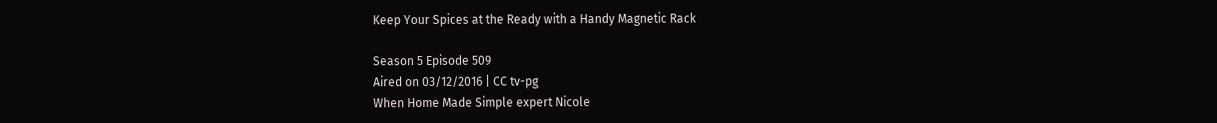Keep Your Spices at the Ready with a Handy Magnetic Rack

Season 5 Episode 509
Aired on 03/12/2016 | CC tv-pg
When Home Made Simple expert Nicole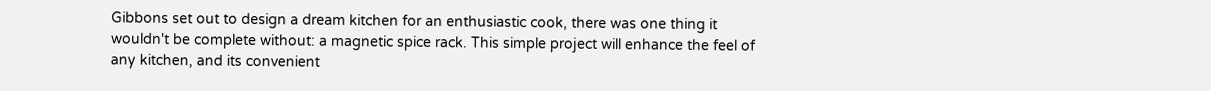Gibbons set out to design a dream kitchen for an enthusiastic cook, there was one thing it wouldn't be complete without: a magnetic spice rack. This simple project will enhance the feel of any kitchen, and its convenient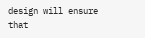design will ensure that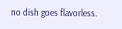no dish goes flavorless.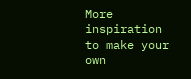More inspiration to make your own